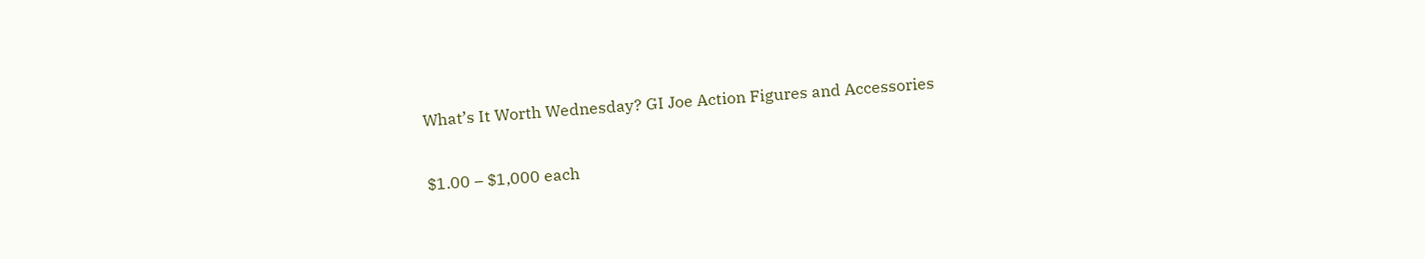What’s It Worth Wednesday? GI Joe Action Figures and Accessories

$1.00 – $1,000 each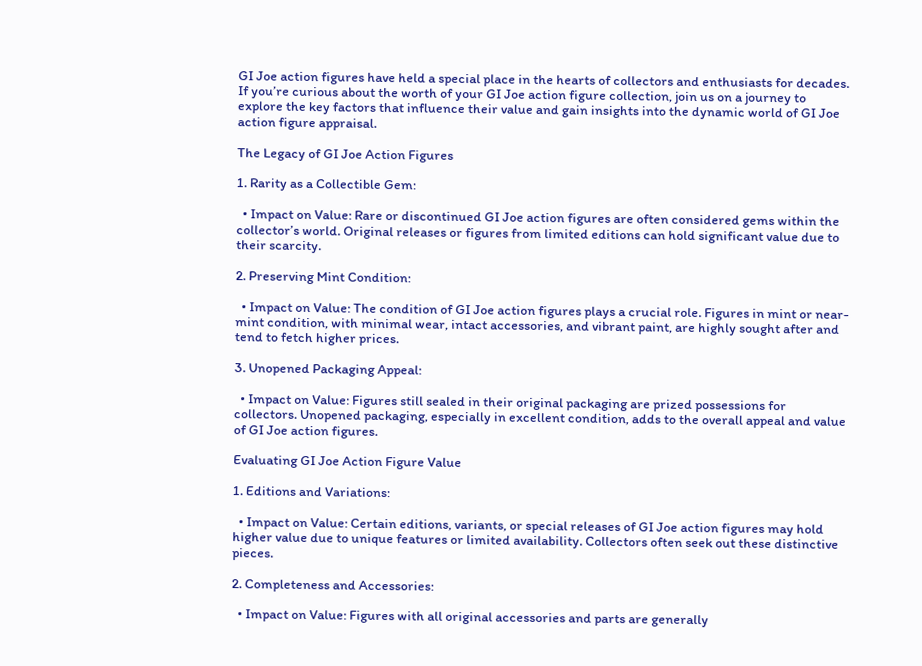GI Joe action figures have held a special place in the hearts of collectors and enthusiasts for decades. If you’re curious about the worth of your GI Joe action figure collection, join us on a journey to explore the key factors that influence their value and gain insights into the dynamic world of GI Joe action figure appraisal.

The Legacy of GI Joe Action Figures

1. Rarity as a Collectible Gem:

  • Impact on Value: Rare or discontinued GI Joe action figures are often considered gems within the collector’s world. Original releases or figures from limited editions can hold significant value due to their scarcity.

2. Preserving Mint Condition:

  • Impact on Value: The condition of GI Joe action figures plays a crucial role. Figures in mint or near-mint condition, with minimal wear, intact accessories, and vibrant paint, are highly sought after and tend to fetch higher prices.

3. Unopened Packaging Appeal:

  • Impact on Value: Figures still sealed in their original packaging are prized possessions for collectors. Unopened packaging, especially in excellent condition, adds to the overall appeal and value of GI Joe action figures.

Evaluating GI Joe Action Figure Value

1. Editions and Variations:

  • Impact on Value: Certain editions, variants, or special releases of GI Joe action figures may hold higher value due to unique features or limited availability. Collectors often seek out these distinctive pieces.

2. Completeness and Accessories:

  • Impact on Value: Figures with all original accessories and parts are generally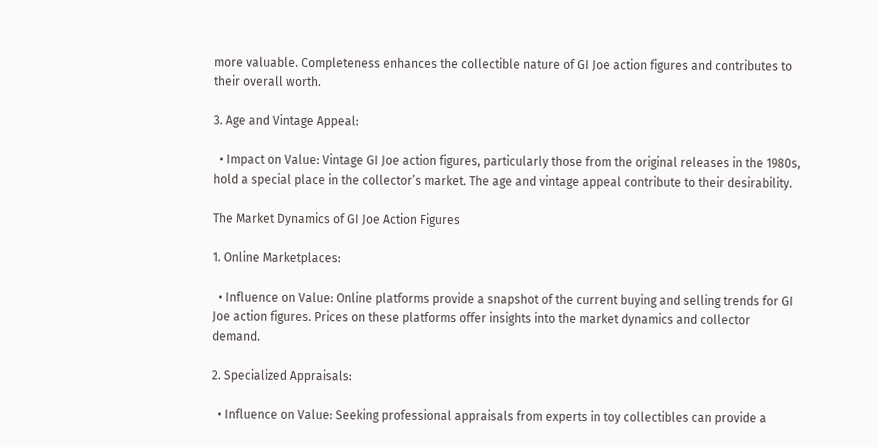more valuable. Completeness enhances the collectible nature of GI Joe action figures and contributes to their overall worth.

3. Age and Vintage Appeal:

  • Impact on Value: Vintage GI Joe action figures, particularly those from the original releases in the 1980s, hold a special place in the collector’s market. The age and vintage appeal contribute to their desirability.

The Market Dynamics of GI Joe Action Figures

1. Online Marketplaces:

  • Influence on Value: Online platforms provide a snapshot of the current buying and selling trends for GI Joe action figures. Prices on these platforms offer insights into the market dynamics and collector demand.

2. Specialized Appraisals:

  • Influence on Value: Seeking professional appraisals from experts in toy collectibles can provide a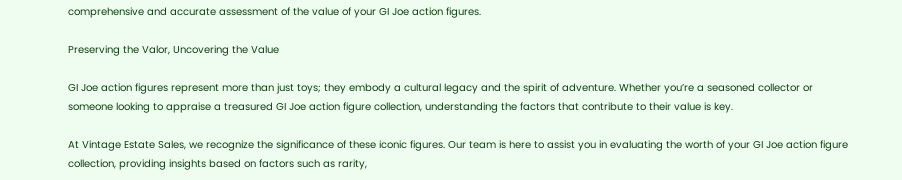comprehensive and accurate assessment of the value of your GI Joe action figures.

Preserving the Valor, Uncovering the Value

GI Joe action figures represent more than just toys; they embody a cultural legacy and the spirit of adventure. Whether you’re a seasoned collector or someone looking to appraise a treasured GI Joe action figure collection, understanding the factors that contribute to their value is key.

At Vintage Estate Sales, we recognize the significance of these iconic figures. Our team is here to assist you in evaluating the worth of your GI Joe action figure collection, providing insights based on factors such as rarity,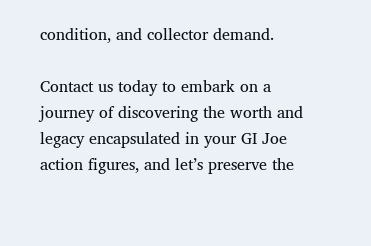condition, and collector demand.

Contact us today to embark on a journey of discovering the worth and legacy encapsulated in your GI Joe action figures, and let’s preserve the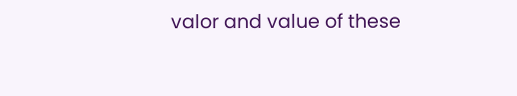valor and value of these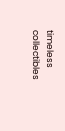timeless collectibles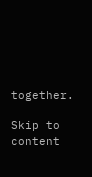together.

Skip to content